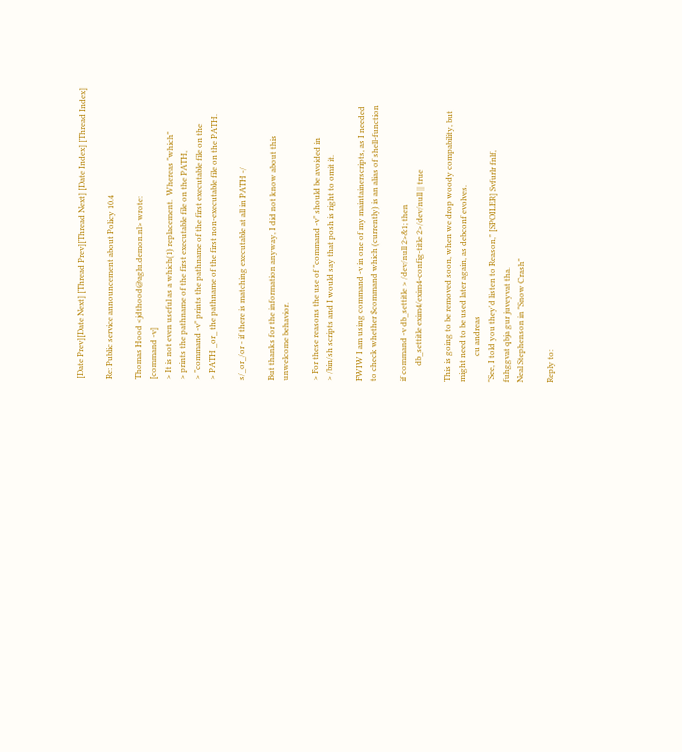[Date Prev][Date Next] [Thread Prev][Thread Next] [Date Index] [Thread Index]

Re: Public service announcement about Policy 10.4

Thomas Hood <jdthood@aglu.demon.nl> wrote:
[command -v]
> It is not even useful as a which(1) replacement.  Whereas "which"
> prints the pathname of the first executable file on the PATH,
> "command -v" prints the pathname of the first executable file on the
> PATH _or_ the pathname of the first non-executable file on the PATH.

s/_or_/or - if there is matching executable at all in PATH -/

But thanks for the information anyway, I did not know about this
unwelcome behavior.

> For these reasons the use of "command -v" should be avoided in
> /bin/sh scripts and I would say that posh is right to omit it.

FWIW I am using command -v in one of my maintainerscripts, as I needed
to check whether $command which (currently) is an alias of shell-function

if command -v db_settitle > /dev/null 2>&1; then
        db_settitle exim4/exim4-config-title 2>/dev/null || true

This is going to be removed soon, when we drop woody compability, but
might need to be used later again, as debconf evolves.
             cu andreas
"See, I told you they'd listen to Reason," [SPOILER] Svfurlr fnlf,
fuhggvat qbja gur juveyvat tha.
Neal Stephenson in "Snow Crash"

Reply to: